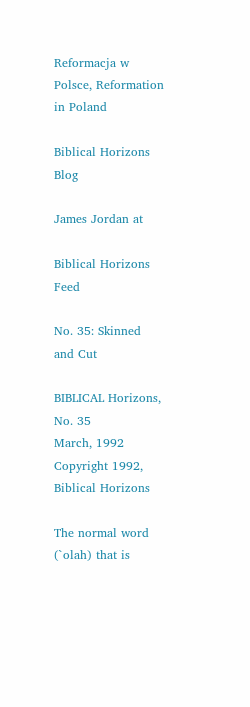Reformacja w Polsce, Reformation in Poland

Biblical Horizons Blog

James Jordan at

Biblical Horizons Feed

No. 35: Skinned and Cut

BIBLICAL Horizons, No. 35
March, 1992
Copyright 1992, Biblical Horizons

The normal word (`olah) that is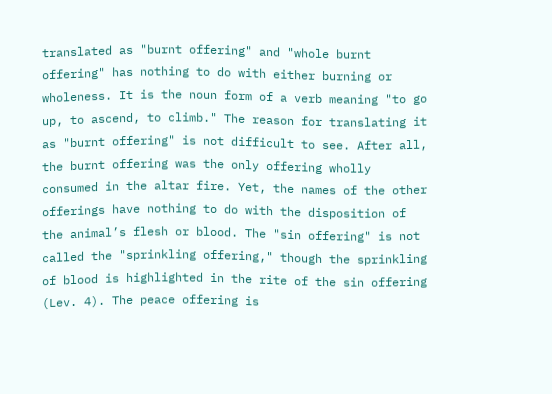translated as "burnt offering" and "whole burnt offering" has nothing to do with either burning or wholeness. It is the noun form of a verb meaning "to go up, to ascend, to climb." The reason for translating it as "burnt offering" is not difficult to see. After all, the burnt offering was the only offering wholly consumed in the altar fire. Yet, the names of the other offerings have nothing to do with the disposition of the animal’s flesh or blood. The "sin offering" is not called the "sprinkling offering," though the sprinkling of blood is highlighted in the rite of the sin offering (Lev. 4). The peace offering is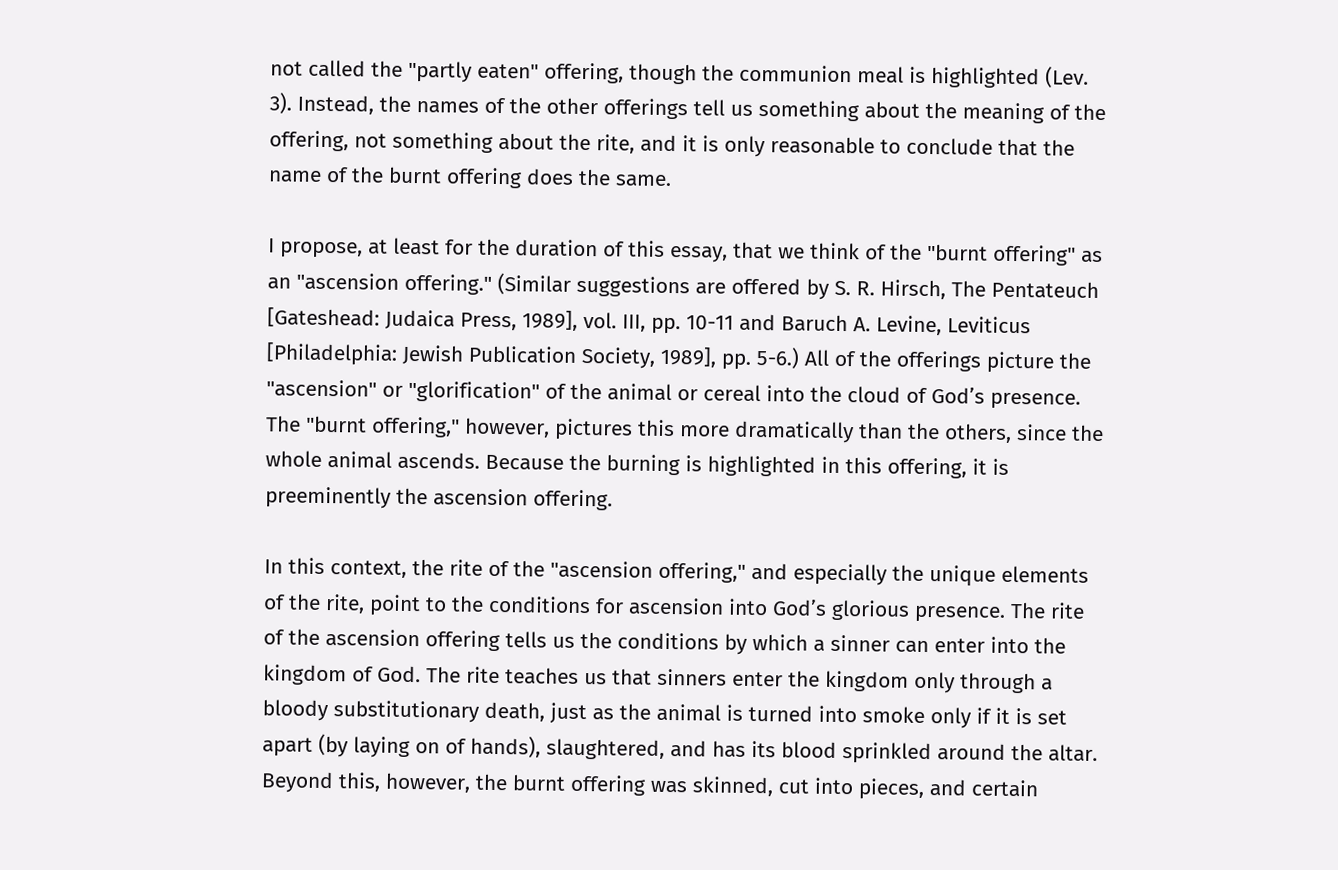not called the "partly eaten" offering, though the communion meal is highlighted (Lev. 3). Instead, the names of the other offerings tell us something about the meaning of the offering, not something about the rite, and it is only reasonable to conclude that the name of the burnt offering does the same.

I propose, at least for the duration of this essay, that we think of the "burnt offering" as an "ascension offering." (Similar suggestions are offered by S. R. Hirsch, The Pentateuch [Gateshead: Judaica Press, 1989], vol. III, pp. 10-11 and Baruch A. Levine, Leviticus [Philadelphia: Jewish Publication Society, 1989], pp. 5-6.) All of the offerings picture the "ascension" or "glorification" of the animal or cereal into the cloud of God’s presence. The "burnt offering," however, pictures this more dramatically than the others, since the whole animal ascends. Because the burning is highlighted in this offering, it is preeminently the ascension offering.

In this context, the rite of the "ascension offering," and especially the unique elements of the rite, point to the conditions for ascension into God’s glorious presence. The rite of the ascension offering tells us the conditions by which a sinner can enter into the kingdom of God. The rite teaches us that sinners enter the kingdom only through a bloody substitutionary death, just as the animal is turned into smoke only if it is set apart (by laying on of hands), slaughtered, and has its blood sprinkled around the altar. Beyond this, however, the burnt offering was skinned, cut into pieces, and certain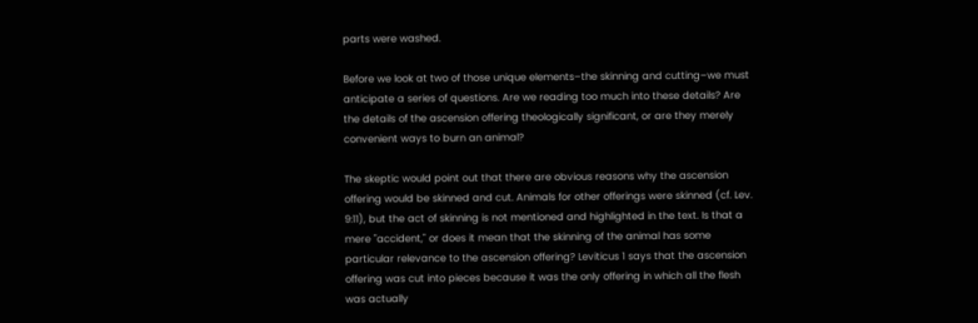parts were washed.

Before we look at two of those unique elements–the skinning and cutting–we must anticipate a series of questions. Are we reading too much into these details? Are the details of the ascension offering theologically significant, or are they merely convenient ways to burn an animal?

The skeptic would point out that there are obvious reasons why the ascension offering would be skinned and cut. Animals for other offerings were skinned (cf. Lev. 9:11), but the act of skinning is not mentioned and highlighted in the text. Is that a mere "accident," or does it mean that the skinning of the animal has some particular relevance to the ascension offering? Leviticus 1 says that the ascension offering was cut into pieces because it was the only offering in which all the flesh was actually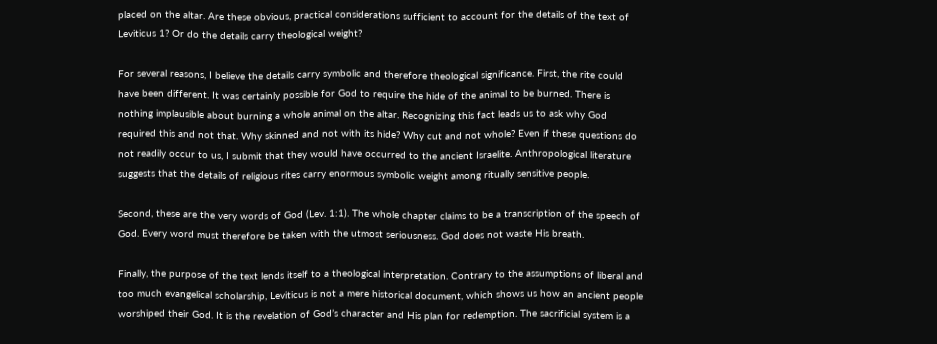placed on the altar. Are these obvious, practical considerations sufficient to account for the details of the text of Leviticus 1? Or do the details carry theological weight?

For several reasons, I believe the details carry symbolic and therefore theological significance. First, the rite could have been different. It was certainly possible for God to require the hide of the animal to be burned. There is nothing implausible about burning a whole animal on the altar. Recognizing this fact leads us to ask why God required this and not that. Why skinned and not with its hide? Why cut and not whole? Even if these questions do not readily occur to us, I submit that they would have occurred to the ancient Israelite. Anthropological literature suggests that the details of religious rites carry enormous symbolic weight among ritually sensitive people.

Second, these are the very words of God (Lev. 1:1). The whole chapter claims to be a transcription of the speech of God. Every word must therefore be taken with the utmost seriousness. God does not waste His breath.

Finally, the purpose of the text lends itself to a theological interpretation. Contrary to the assumptions of liberal and too much evangelical scholarship, Leviticus is not a mere historical document, which shows us how an ancient people worshiped their God. It is the revelation of God’s character and His plan for redemption. The sacrificial system is a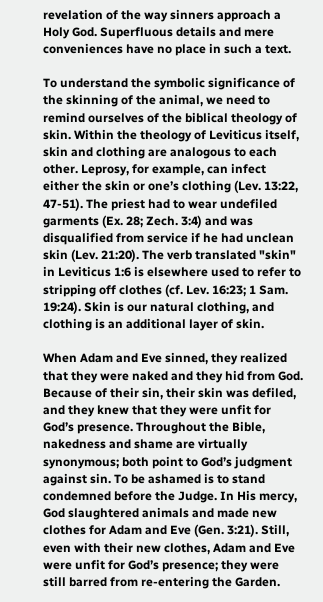revelation of the way sinners approach a Holy God. Superfluous details and mere conveniences have no place in such a text.

To understand the symbolic significance of the skinning of the animal, we need to remind ourselves of the biblical theology of skin. Within the theology of Leviticus itself, skin and clothing are analogous to each other. Leprosy, for example, can infect either the skin or one’s clothing (Lev. 13:22, 47-51). The priest had to wear undefiled garments (Ex. 28; Zech. 3:4) and was disqualified from service if he had unclean skin (Lev. 21:20). The verb translated "skin" in Leviticus 1:6 is elsewhere used to refer to stripping off clothes (cf. Lev. 16:23; 1 Sam. 19:24). Skin is our natural clothing, and clothing is an additional layer of skin.

When Adam and Eve sinned, they realized that they were naked and they hid from God. Because of their sin, their skin was defiled, and they knew that they were unfit for God’s presence. Throughout the Bible, nakedness and shame are virtually synonymous; both point to God’s judgment against sin. To be ashamed is to stand condemned before the Judge. In His mercy, God slaughtered animals and made new clothes for Adam and Eve (Gen. 3:21). Still, even with their new clothes, Adam and Eve were unfit for God’s presence; they were still barred from re-entering the Garden.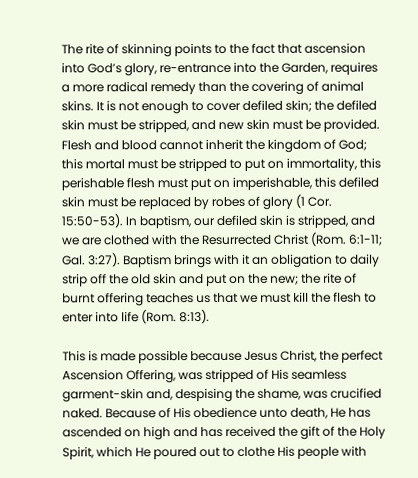The rite of skinning points to the fact that ascension into God’s glory, re-entrance into the Garden, requires a more radical remedy than the covering of animal skins. It is not enough to cover defiled skin; the defiled skin must be stripped, and new skin must be provided. Flesh and blood cannot inherit the kingdom of God; this mortal must be stripped to put on immortality, this perishable flesh must put on imperishable, this defiled skin must be replaced by robes of glory (1 Cor. 15:50-53). In baptism, our defiled skin is stripped, and we are clothed with the Resurrected Christ (Rom. 6:1-11; Gal. 3:27). Baptism brings with it an obligation to daily strip off the old skin and put on the new; the rite of burnt offering teaches us that we must kill the flesh to enter into life (Rom. 8:13).

This is made possible because Jesus Christ, the perfect Ascension Offering, was stripped of His seamless garment-skin and, despising the shame, was crucified naked. Because of His obedience unto death, He has ascended on high and has received the gift of the Holy Spirit, which He poured out to clothe His people with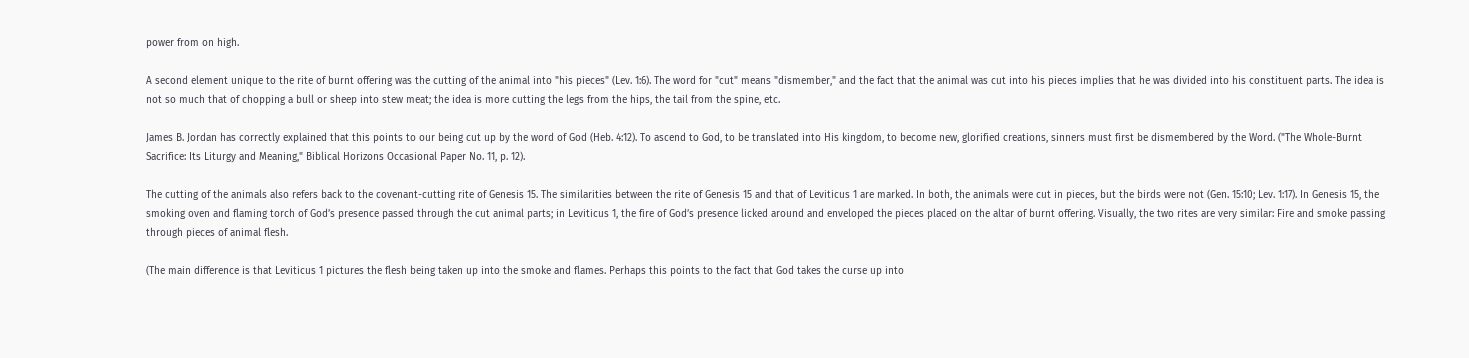power from on high.

A second element unique to the rite of burnt offering was the cutting of the animal into "his pieces" (Lev. 1:6). The word for "cut" means "dismember," and the fact that the animal was cut into his pieces implies that he was divided into his constituent parts. The idea is not so much that of chopping a bull or sheep into stew meat; the idea is more cutting the legs from the hips, the tail from the spine, etc.

James B. Jordan has correctly explained that this points to our being cut up by the word of God (Heb. 4:12). To ascend to God, to be translated into His kingdom, to become new, glorified creations, sinners must first be dismembered by the Word. ("The Whole-Burnt Sacrifice: Its Liturgy and Meaning," Biblical Horizons Occasional Paper No. 11, p. 12).

The cutting of the animals also refers back to the covenant-cutting rite of Genesis 15. The similarities between the rite of Genesis 15 and that of Leviticus 1 are marked. In both, the animals were cut in pieces, but the birds were not (Gen. 15:10; Lev. 1:17). In Genesis 15, the smoking oven and flaming torch of God’s presence passed through the cut animal parts; in Leviticus 1, the fire of God’s presence licked around and enveloped the pieces placed on the altar of burnt offering. Visually, the two rites are very similar: Fire and smoke passing through pieces of animal flesh.

(The main difference is that Leviticus 1 pictures the flesh being taken up into the smoke and flames. Perhaps this points to the fact that God takes the curse up into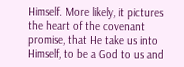Himself. More likely, it pictures the heart of the covenant promise, that He take us into Himself, to be a God to us and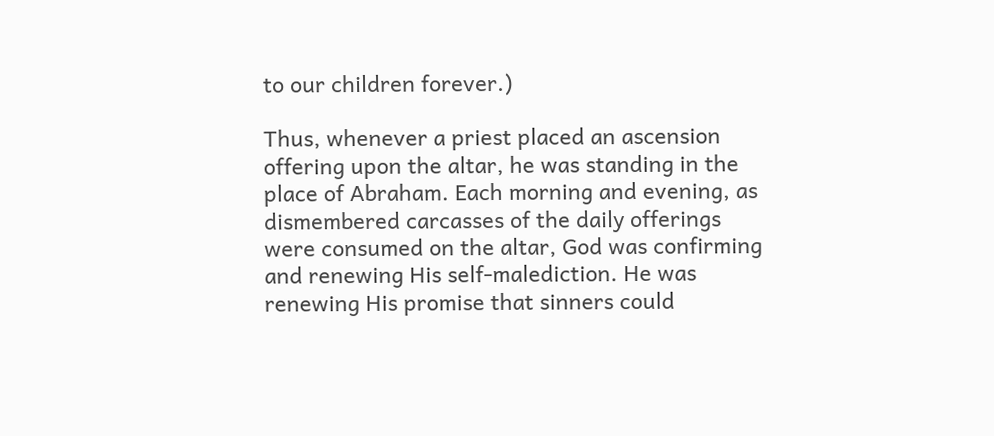to our children forever.)

Thus, whenever a priest placed an ascension offering upon the altar, he was standing in the place of Abraham. Each morning and evening, as dismembered carcasses of the daily offerings were consumed on the altar, God was confirming and renewing His self-malediction. He was renewing His promise that sinners could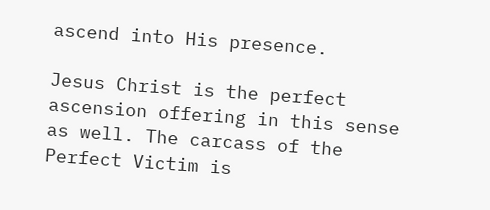ascend into His presence.

Jesus Christ is the perfect ascension offering in this sense as well. The carcass of the Perfect Victim is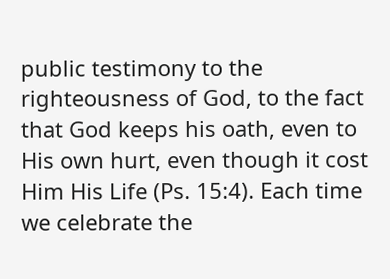public testimony to the righteousness of God, to the fact that God keeps his oath, even to His own hurt, even though it cost Him His Life (Ps. 15:4). Each time we celebrate the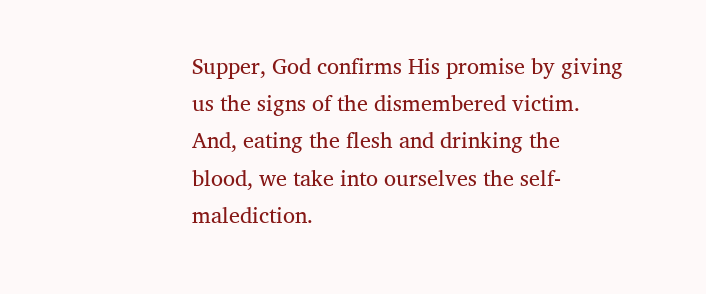Supper, God confirms His promise by giving us the signs of the dismembered victim. And, eating the flesh and drinking the blood, we take into ourselves the self-malediction.